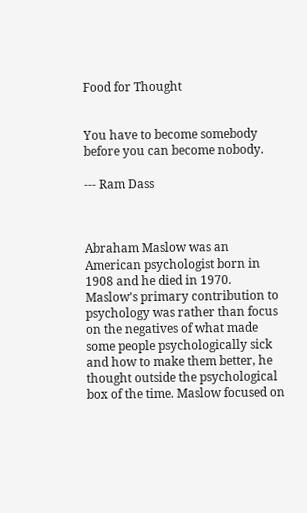Food for Thought


You have to become somebody
before you can become nobody.

--- Ram Dass



Abraham Maslow was an American psychologist born in 1908 and he died in 1970. Maslow's primary contribution to psychology was rather than focus on the negatives of what made some people psychologically sick and how to make them better, he thought outside the psychological box of the time. Maslow focused on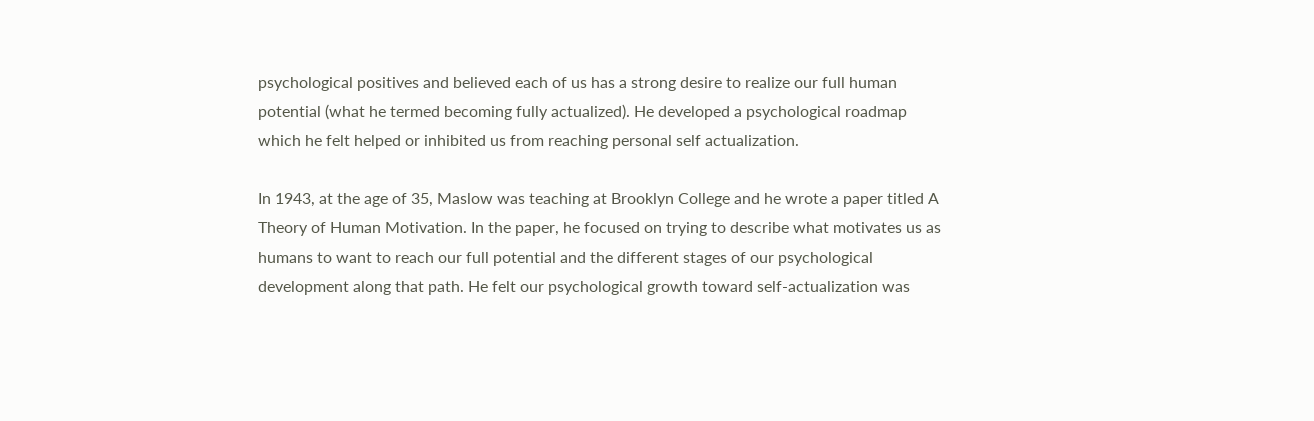psychological positives and believed each of us has a strong desire to realize our full human potential (what he termed becoming fully actualized). He developed a psychological roadmap which he felt helped or inhibited us from reaching personal self actualization.

In 1943, at the age of 35, Maslow was teaching at Brooklyn College and he wrote a paper titled A Theory of Human Motivation. In the paper, he focused on trying to describe what motivates us as humans to want to reach our full potential and the different stages of our psychological development along that path. He felt our psychological growth toward self-actualization was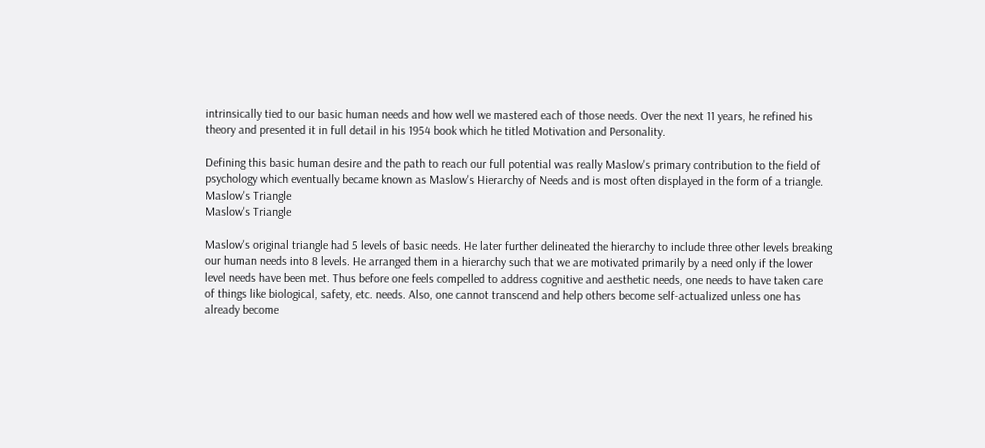intrinsically tied to our basic human needs and how well we mastered each of those needs. Over the next 11 years, he refined his theory and presented it in full detail in his 1954 book which he titled Motivation and Personality.

Defining this basic human desire and the path to reach our full potential was really Maslow's primary contribution to the field of psychology which eventually became known as Maslow's Hierarchy of Needs and is most often displayed in the form of a triangle.
Maslow's Triangle
Maslow's Triangle

Maslow's original triangle had 5 levels of basic needs. He later further delineated the hierarchy to include three other levels breaking our human needs into 8 levels. He arranged them in a hierarchy such that we are motivated primarily by a need only if the lower level needs have been met. Thus before one feels compelled to address cognitive and aesthetic needs, one needs to have taken care of things like biological, safety, etc. needs. Also, one cannot transcend and help others become self-actualized unless one has already become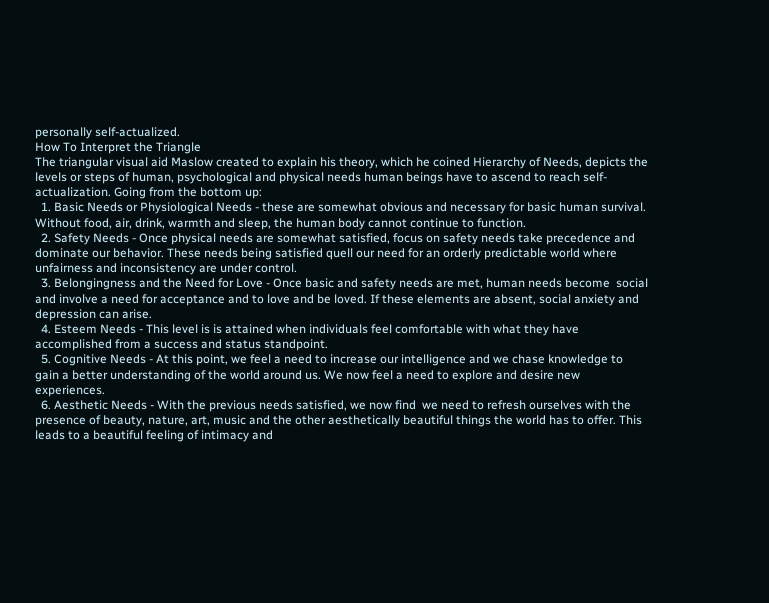personally self-actualized.
How To Interpret the Triangle
The triangular visual aid Maslow created to explain his theory, which he coined Hierarchy of Needs, depicts the levels or steps of human, psychological and physical needs human beings have to ascend to reach self-actualization. Going from the bottom up:
  1. Basic Needs or Physiological Needs - these are somewhat obvious and necessary for basic human survival. Without food, air, drink, warmth and sleep, the human body cannot continue to function.
  2. Safety Needs - Once physical needs are somewhat satisfied, focus on safety needs take precedence and dominate our behavior. These needs being satisfied quell our need for an orderly predictable world where unfairness and inconsistency are under control.
  3. Belongingness and the Need for Love - Once basic and safety needs are met, human needs become  social and involve a need for acceptance and to love and be loved. If these elements are absent, social anxiety and depression can arise.
  4. Esteem Needs - This level is is attained when individuals feel comfortable with what they have accomplished from a success and status standpoint.
  5. Cognitive Needs - At this point, we feel a need to increase our intelligence and we chase knowledge to gain a better understanding of the world around us. We now feel a need to explore and desire new experiences.
  6. Aesthetic Needs - With the previous needs satisfied, we now find  we need to refresh ourselves with the presence of beauty, nature, art, music and the other aesthetically beautiful things the world has to offer. This leads to a beautiful feeling of intimacy and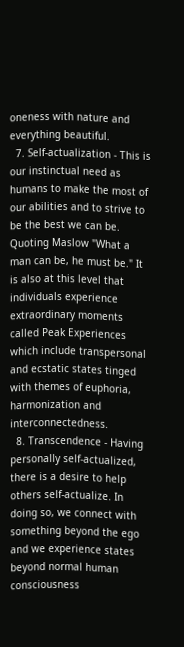oneness with nature and everything beautiful.
  7. Self-actualization - This is our instinctual need as humans to make the most of our abilities and to strive to be the best we can be. Quoting Maslow "What a man can be, he must be." It is also at this level that individuals experience extraordinary moments called Peak Experiences which include transpersonal and ecstatic states tinged with themes of euphoria, harmonization and interconnectedness.
  8. Transcendence - Having personally self-actualized, there is a desire to help others self-actualize. In doing so, we connect with something beyond the ego and we experience states beyond normal human consciousness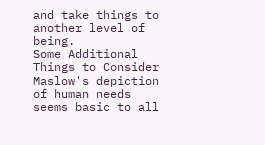and take things to another level of being.
Some Additional Things to Consider
Maslow's depiction of human needs seems basic to all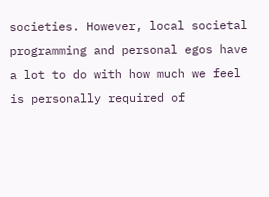societies. However, local societal programming and personal egos have a lot to do with how much we feel is personally required of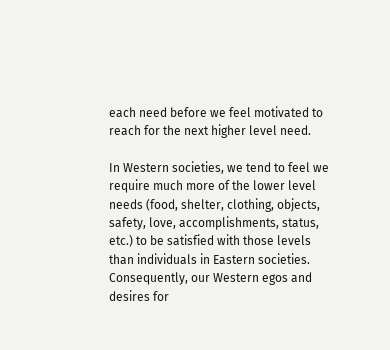each need before we feel motivated to reach for the next higher level need.

In Western societies, we tend to feel we require much more of the lower level needs (food, shelter, clothing, objects, safety, love, accomplishments, status, etc.) to be satisfied with those levels than individuals in Eastern societies. Consequently, our Western egos and desires for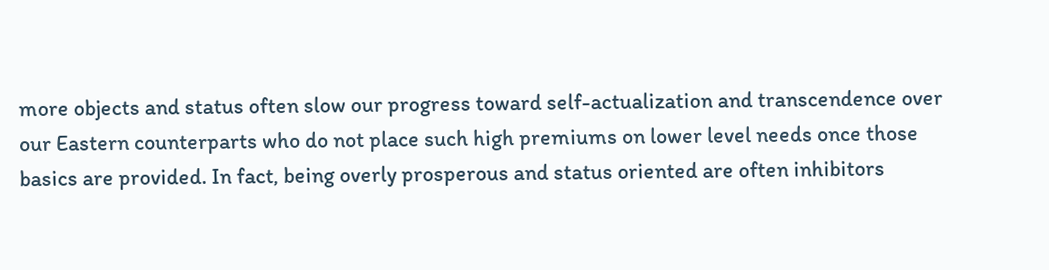more objects and status often slow our progress toward self-actualization and transcendence over our Eastern counterparts who do not place such high premiums on lower level needs once those basics are provided. In fact, being overly prosperous and status oriented are often inhibitors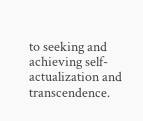to seeking and achieving self-actualization and transcendence.